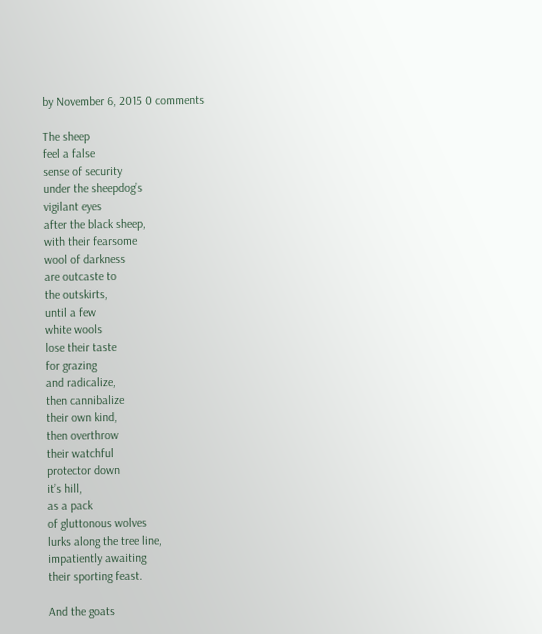by November 6, 2015 0 comments

The sheep
feel a false
sense of security
under the sheepdog’s
vigilant eyes
after the black sheep,
with their fearsome
wool of darkness
are outcaste to
the outskirts,
until a few
white wools
lose their taste
for grazing
and radicalize,
then cannibalize
their own kind,
then overthrow
their watchful
protector down
it’s hill,
as a pack
of gluttonous wolves
lurks along the tree line,
impatiently awaiting
their sporting feast.

And the goats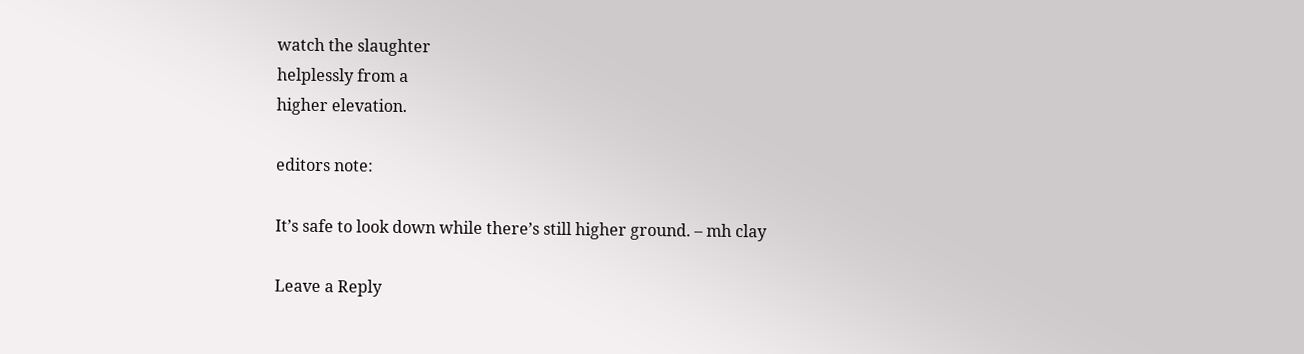watch the slaughter
helplessly from a
higher elevation.

editors note:

It’s safe to look down while there’s still higher ground. – mh clay

Leave a Reply